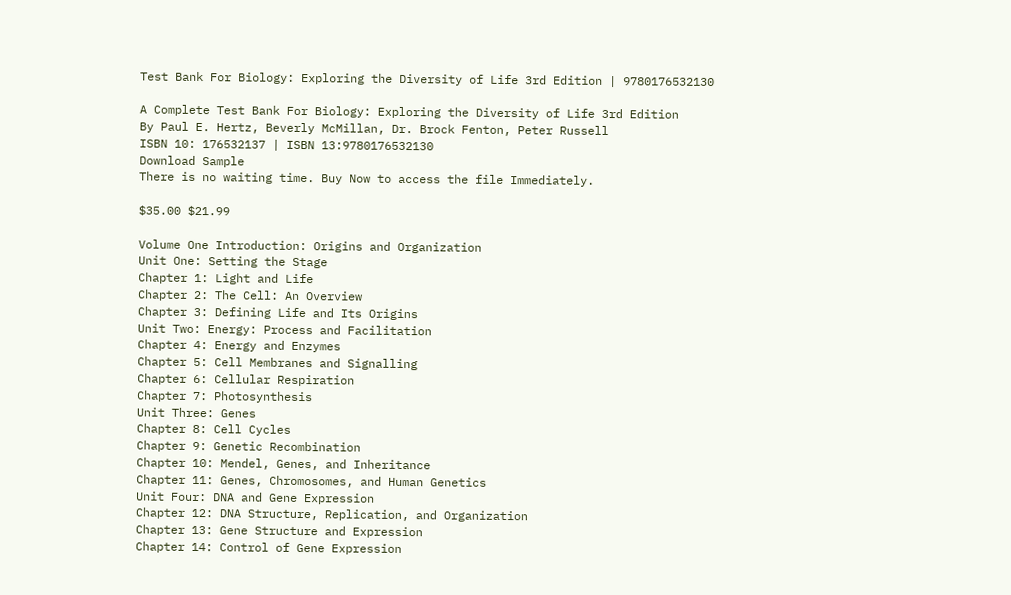Test Bank For Biology: Exploring the Diversity of Life 3rd Edition | 9780176532130

A Complete Test Bank For Biology: Exploring the Diversity of Life 3rd Edition
By Paul E. Hertz, Beverly McMillan, Dr. Brock Fenton, Peter Russell
ISBN 10: 176532137 | ISBN 13:9780176532130
Download Sample
There is no waiting time. Buy Now to access the file Immediately.

$35.00 $21.99

Volume One Introduction: Origins and Organization
Unit One: Setting the Stage
Chapter 1: Light and Life
Chapter 2: The Cell: An Overview
Chapter 3: Defining Life and Its Origins
Unit Two: Energy: Process and Facilitation
Chapter 4: Energy and Enzymes
Chapter 5: Cell Membranes and Signalling
Chapter 6: Cellular Respiration
Chapter 7: Photosynthesis
Unit Three: Genes
Chapter 8: Cell Cycles
Chapter 9: Genetic Recombination
Chapter 10: Mendel, Genes, and Inheritance
Chapter 11: Genes, Chromosomes, and Human Genetics
Unit Four: DNA and Gene Expression
Chapter 12: DNA Structure, Replication, and Organization
Chapter 13: Gene Structure and Expression
Chapter 14: Control of Gene Expression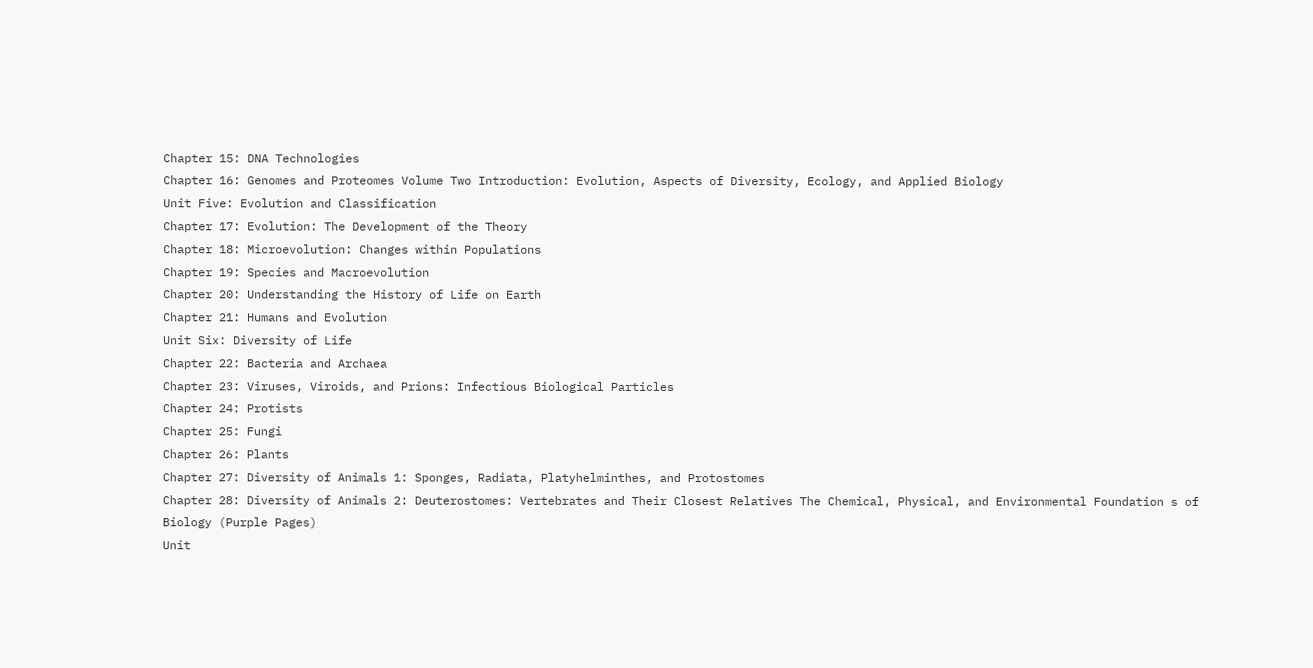Chapter 15: DNA Technologies
Chapter 16: Genomes and Proteomes Volume Two Introduction: Evolution, Aspects of Diversity, Ecology, and Applied Biology
Unit Five: Evolution and Classification
Chapter 17: Evolution: The Development of the Theory
Chapter 18: Microevolution: Changes within Populations
Chapter 19: Species and Macroevolution
Chapter 20: Understanding the History of Life on Earth
Chapter 21: Humans and Evolution
Unit Six: Diversity of Life
Chapter 22: Bacteria and Archaea
Chapter 23: Viruses, Viroids, and Prions: Infectious Biological Particles
Chapter 24: Protists
Chapter 25: Fungi
Chapter 26: Plants
Chapter 27: Diversity of Animals 1: Sponges, Radiata, Platyhelminthes, and Protostomes
Chapter 28: Diversity of Animals 2: Deuterostomes: Vertebrates and Their Closest Relatives The Chemical, Physical, and Environmental Foundation s of Biology (Purple Pages)
Unit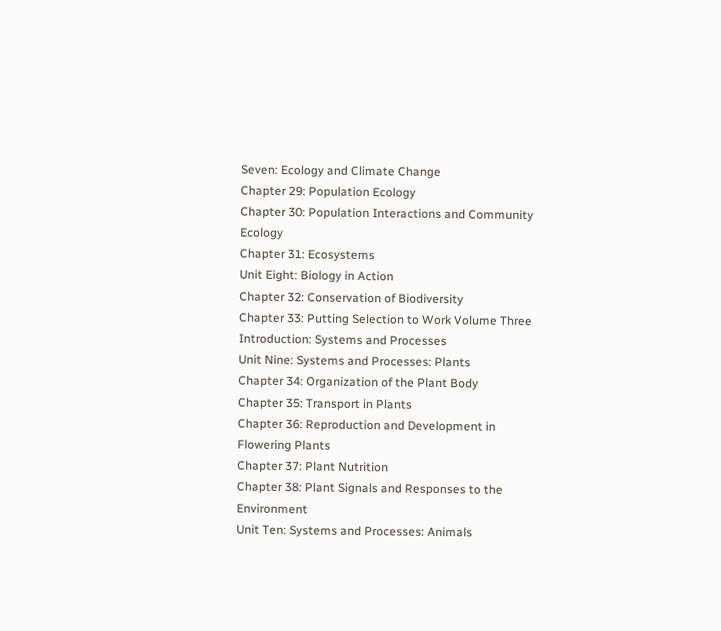Seven: Ecology and Climate Change
Chapter 29: Population Ecology
Chapter 30: Population Interactions and Community Ecology
Chapter 31: Ecosystems
Unit Eight: Biology in Action
Chapter 32: Conservation of Biodiversity
Chapter 33: Putting Selection to Work Volume Three Introduction: Systems and Processes
Unit Nine: Systems and Processes: Plants
Chapter 34: Organization of the Plant Body
Chapter 35: Transport in Plants
Chapter 36: Reproduction and Development in Flowering Plants
Chapter 37: Plant Nutrition
Chapter 38: Plant Signals and Responses to the Environment
Unit Ten: Systems and Processes: Animals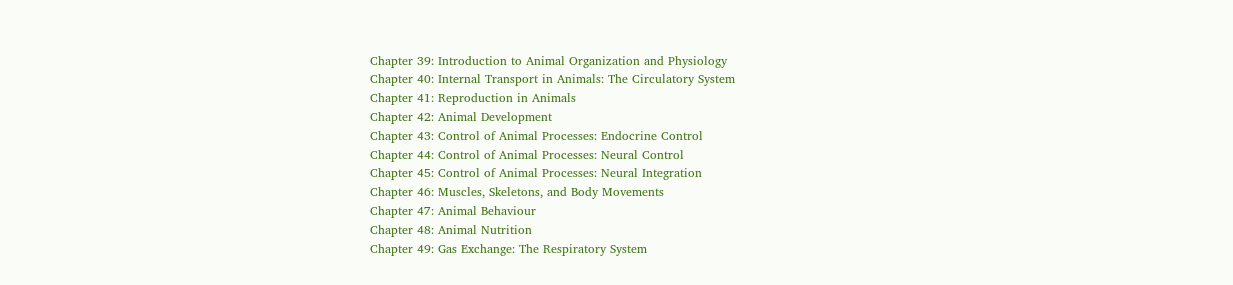Chapter 39: Introduction to Animal Organization and Physiology
Chapter 40: Internal Transport in Animals: The Circulatory System
Chapter 41: Reproduction in Animals
Chapter 42: Animal Development
Chapter 43: Control of Animal Processes: Endocrine Control
Chapter 44: Control of Animal Processes: Neural Control
Chapter 45: Control of Animal Processes: Neural Integration
Chapter 46: Muscles, Skeletons, and Body Movements
Chapter 47: Animal Behaviour
Chapter 48: Animal Nutrition
Chapter 49: Gas Exchange: The Respiratory System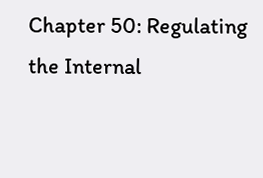Chapter 50: Regulating the Internal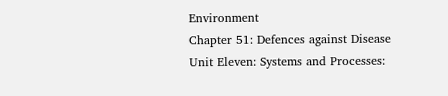Environment
Chapter 51: Defences against Disease
Unit Eleven: Systems and Processes: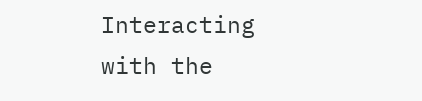Interacting with the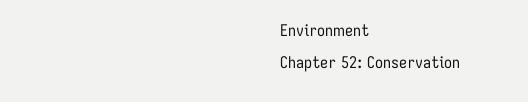Environment
Chapter 52: Conservation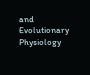and Evolutionary Physiology